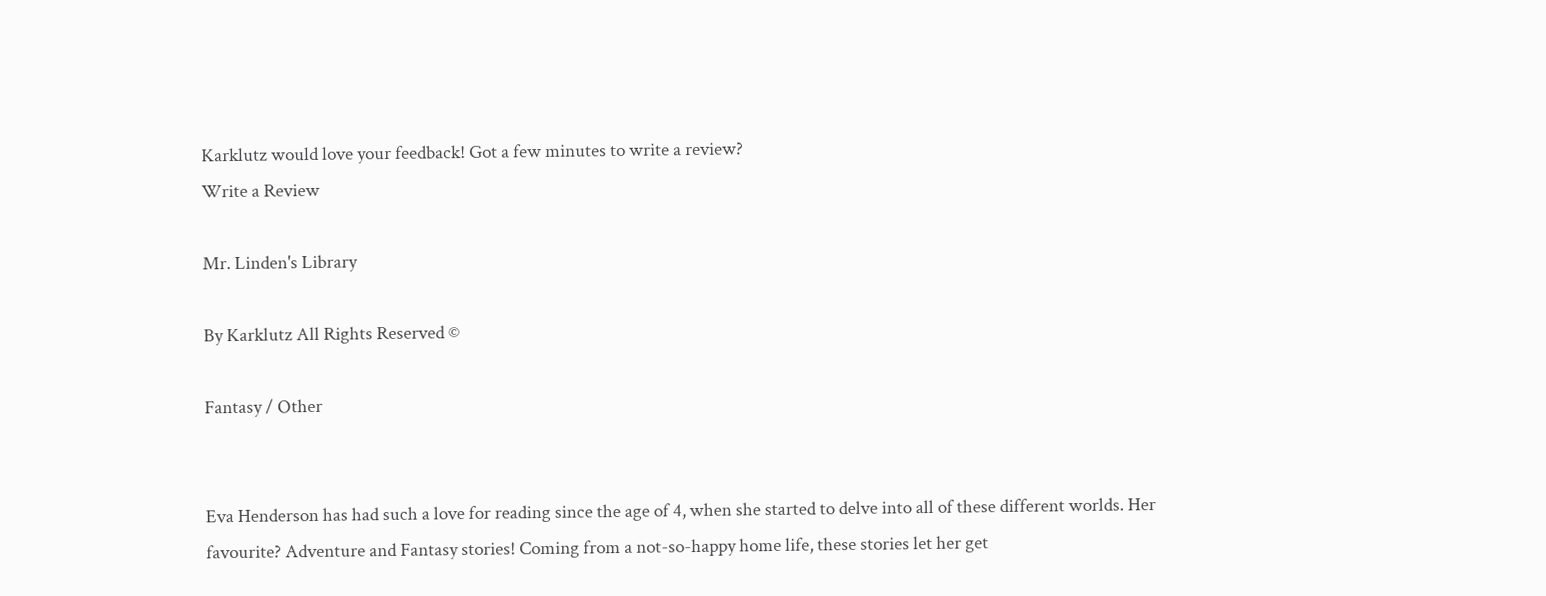Karklutz would love your feedback! Got a few minutes to write a review?
Write a Review

Mr. Linden's Library

By Karklutz All Rights Reserved ©

Fantasy / Other


Eva Henderson has had such a love for reading since the age of 4, when she started to delve into all of these different worlds. Her favourite? Adventure and Fantasy stories! Coming from a not-so-happy home life, these stories let her get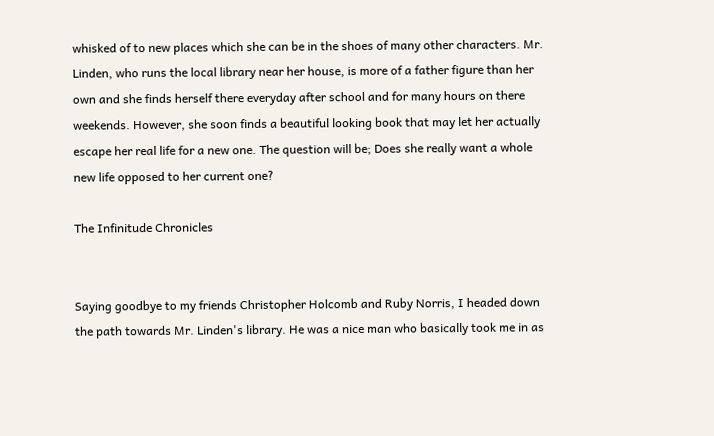whisked of to new places which she can be in the shoes of many other characters. Mr. Linden, who runs the local library near her house, is more of a father figure than her own and she finds herself there everyday after school and for many hours on there weekends. However, she soon finds a beautiful looking book that may let her actually escape her real life for a new one. The question will be; Does she really want a whole new life opposed to her current one?

The Infinitude Chronicles


Saying goodbye to my friends Christopher Holcomb and Ruby Norris, I headed down the path towards Mr. Linden's library. He was a nice man who basically took me in as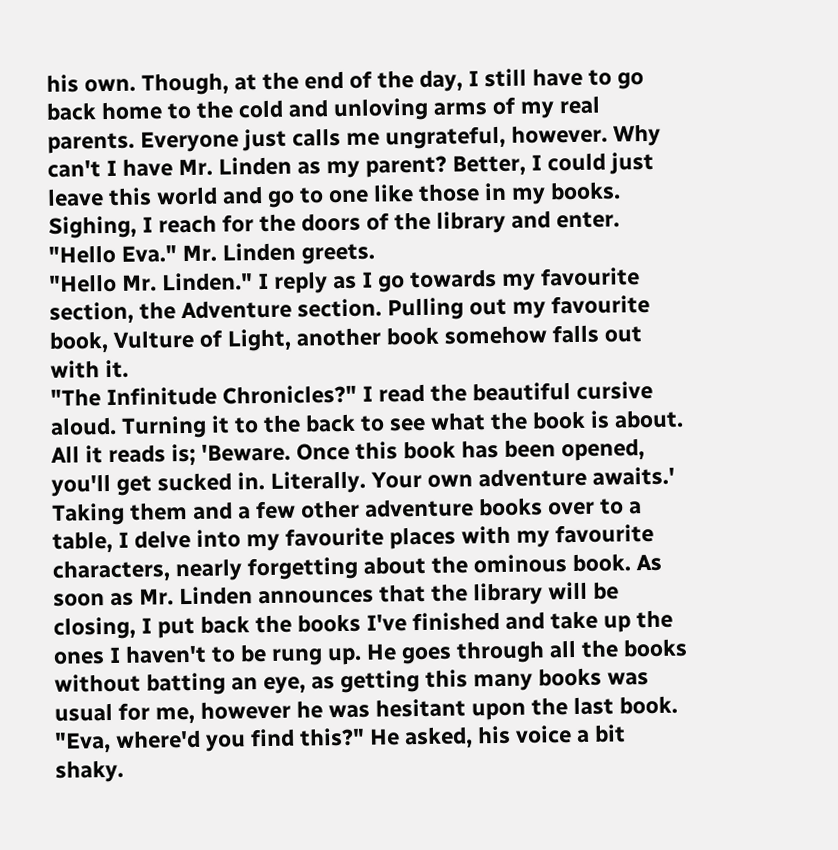his own. Though, at the end of the day, I still have to go back home to the cold and unloving arms of my real parents. Everyone just calls me ungrateful, however. Why can't I have Mr. Linden as my parent? Better, I could just leave this world and go to one like those in my books.
Sighing, I reach for the doors of the library and enter.
"Hello Eva." Mr. Linden greets.
"Hello Mr. Linden." I reply as I go towards my favourite section, the Adventure section. Pulling out my favourite book, Vulture of Light, another book somehow falls out with it.
"The Infinitude Chronicles?" I read the beautiful cursive aloud. Turning it to the back to see what the book is about. All it reads is; 'Beware. Once this book has been opened, you'll get sucked in. Literally. Your own adventure awaits.' Taking them and a few other adventure books over to a table, I delve into my favourite places with my favourite characters, nearly forgetting about the ominous book. As soon as Mr. Linden announces that the library will be closing, I put back the books I've finished and take up the ones I haven't to be rung up. He goes through all the books without batting an eye, as getting this many books was usual for me, however he was hesitant upon the last book.
"Eva, where'd you find this?" He asked, his voice a bit shaky.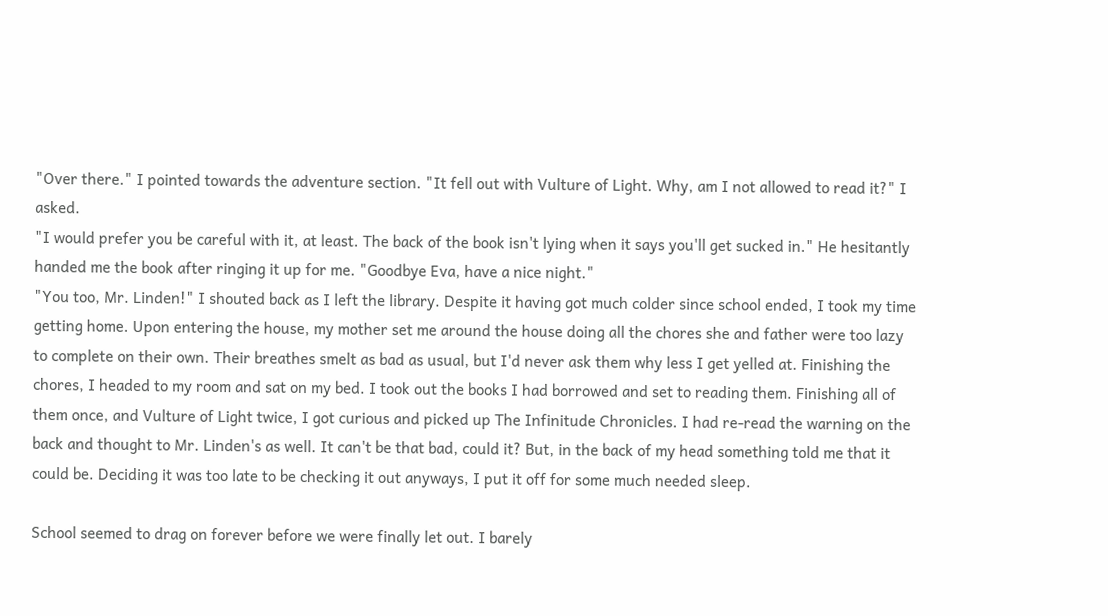"Over there." I pointed towards the adventure section. "It fell out with Vulture of Light. Why, am I not allowed to read it?" I asked.
"I would prefer you be careful with it, at least. The back of the book isn't lying when it says you'll get sucked in." He hesitantly handed me the book after ringing it up for me. "Goodbye Eva, have a nice night."
"You too, Mr. Linden!" I shouted back as I left the library. Despite it having got much colder since school ended, I took my time getting home. Upon entering the house, my mother set me around the house doing all the chores she and father were too lazy to complete on their own. Their breathes smelt as bad as usual, but I'd never ask them why less I get yelled at. Finishing the chores, I headed to my room and sat on my bed. I took out the books I had borrowed and set to reading them. Finishing all of them once, and Vulture of Light twice, I got curious and picked up The Infinitude Chronicles. I had re-read the warning on the back and thought to Mr. Linden's as well. It can't be that bad, could it? But, in the back of my head something told me that it could be. Deciding it was too late to be checking it out anyways, I put it off for some much needed sleep.

School seemed to drag on forever before we were finally let out. I barely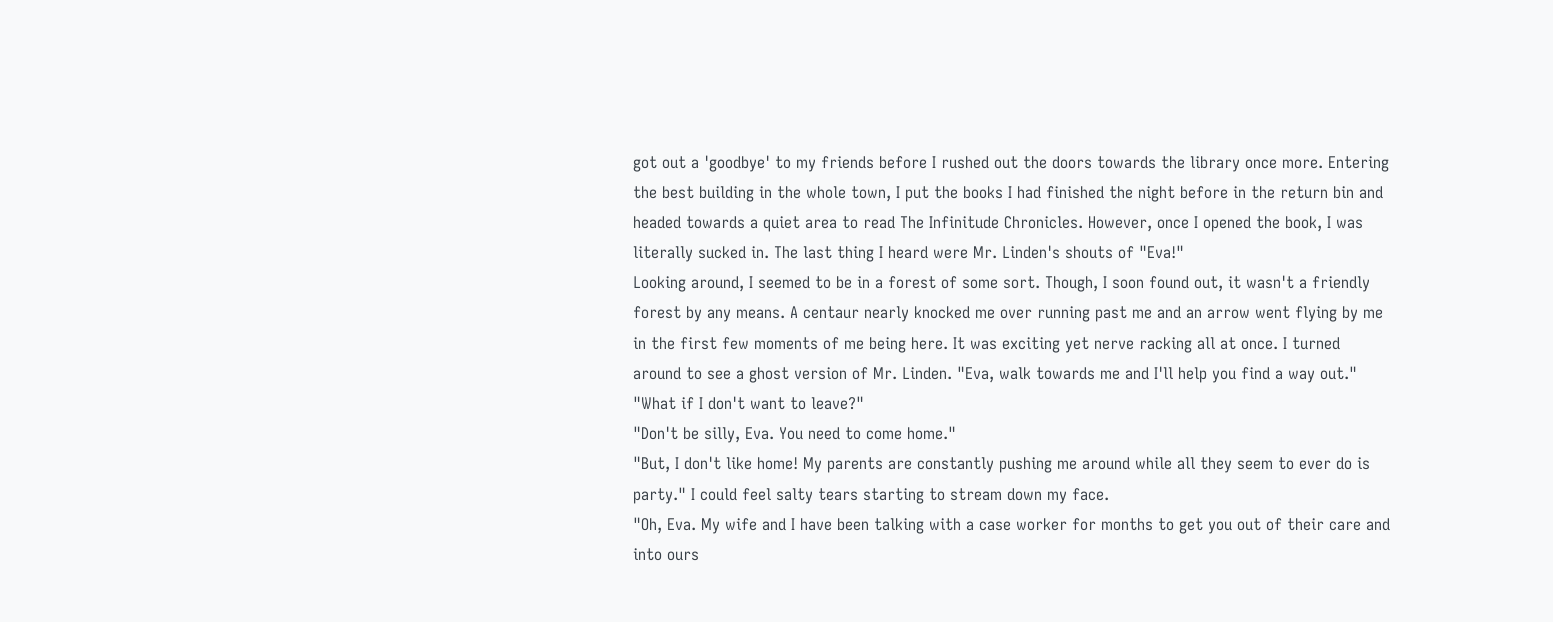got out a 'goodbye' to my friends before I rushed out the doors towards the library once more. Entering the best building in the whole town, I put the books I had finished the night before in the return bin and headed towards a quiet area to read The Infinitude Chronicles. However, once I opened the book, I was literally sucked in. The last thing I heard were Mr. Linden's shouts of "Eva!"
Looking around, I seemed to be in a forest of some sort. Though, I soon found out, it wasn't a friendly forest by any means. A centaur nearly knocked me over running past me and an arrow went flying by me in the first few moments of me being here. It was exciting yet nerve racking all at once. I turned around to see a ghost version of Mr. Linden. "Eva, walk towards me and I'll help you find a way out."
"What if I don't want to leave?"
"Don't be silly, Eva. You need to come home."
"But, I don't like home! My parents are constantly pushing me around while all they seem to ever do is party." I could feel salty tears starting to stream down my face.
"Oh, Eva. My wife and I have been talking with a case worker for months to get you out of their care and into ours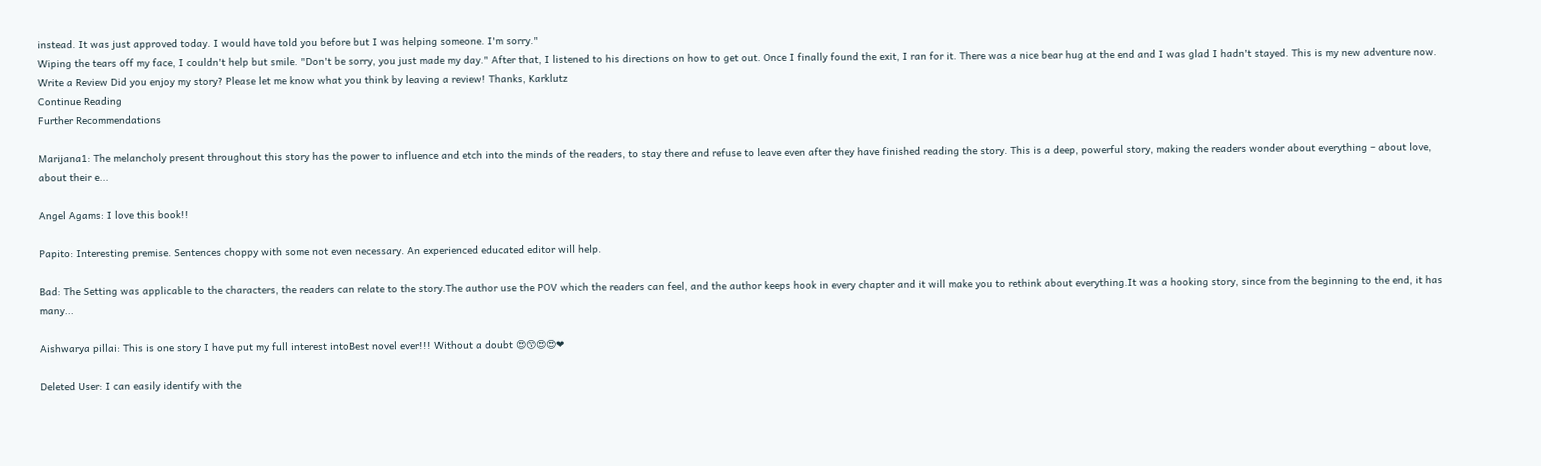instead. It was just approved today. I would have told you before but I was helping someone. I'm sorry."
Wiping the tears off my face, I couldn't help but smile. "Don't be sorry, you just made my day." After that, I listened to his directions on how to get out. Once I finally found the exit, I ran for it. There was a nice bear hug at the end and I was glad I hadn't stayed. This is my new adventure now.
Write a Review Did you enjoy my story? Please let me know what you think by leaving a review! Thanks, Karklutz
Continue Reading
Further Recommendations

Marijana1: The melancholy present throughout this story has the power to influence and etch into the minds of the readers, to stay there and refuse to leave even after they have finished reading the story. This is a deep, powerful story, making the readers wonder about everything – about love, about their e...

Angel Agams: I love this book!!

Papito: Interesting premise. Sentences choppy with some not even necessary. An experienced educated editor will help.

Bad: The Setting was applicable to the characters, the readers can relate to the story.The author use the POV which the readers can feel, and the author keeps hook in every chapter and it will make you to rethink about everything.It was a hooking story, since from the beginning to the end, it has many...

Aishwarya pillai: This is one story I have put my full interest intoBest novel ever!!! Without a doubt 😍😙😍😍❤

Deleted User: I can easily identify with the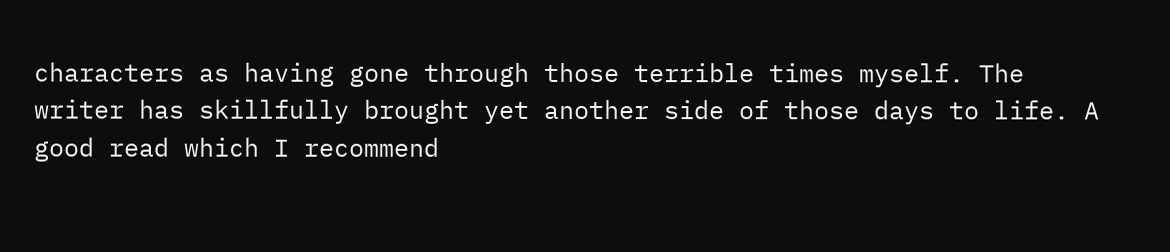characters as having gone through those terrible times myself. The writer has skillfully brought yet another side of those days to life. A good read which I recommend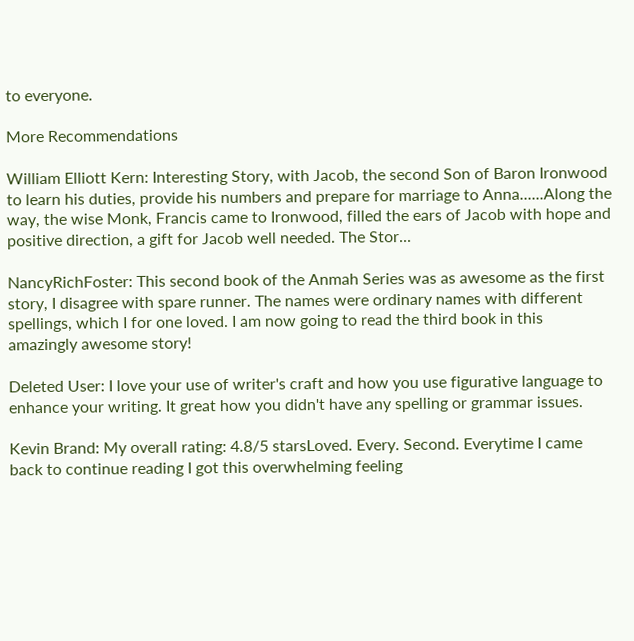to everyone.

More Recommendations

William Elliott Kern: Interesting Story, with Jacob, the second Son of Baron Ironwood to learn his duties, provide his numbers and prepare for marriage to Anna......Along the way, the wise Monk, Francis came to Ironwood, filled the ears of Jacob with hope and positive direction, a gift for Jacob well needed. The Stor...

NancyRichFoster: This second book of the Anmah Series was as awesome as the first story, I disagree with spare runner. The names were ordinary names with different spellings, which I for one loved. I am now going to read the third book in this amazingly awesome story!

Deleted User: I love your use of writer's craft and how you use figurative language to enhance your writing. It great how you didn't have any spelling or grammar issues.

Kevin Brand: My overall rating: 4.8/5 starsLoved. Every. Second. Everytime I came back to continue reading I got this overwhelming feeling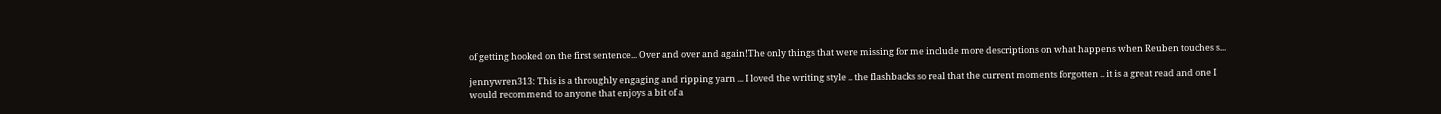of getting hooked on the first sentence... Over and over and again!The only things that were missing for me include more descriptions on what happens when Reuben touches s...

jennywren313: This is a throughly engaging and ripping yarn ... I loved the writing style .. the flashbacks so real that the current moments forgotten .. it is a great read and one I would recommend to anyone that enjoys a bit of a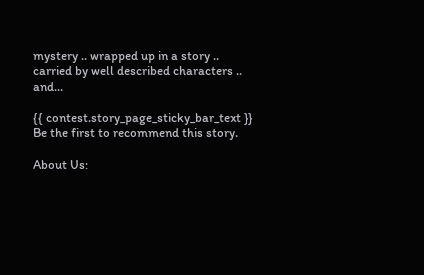mystery .. wrapped up in a story .. carried by well described characters .. and...

{{ contest.story_page_sticky_bar_text }} Be the first to recommend this story.

About Us: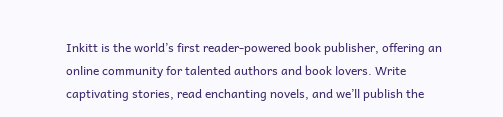Inkitt is the world’s first reader-powered book publisher, offering an online community for talented authors and book lovers. Write captivating stories, read enchanting novels, and we’ll publish the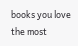books you love the most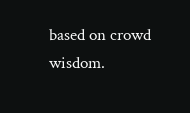based on crowd wisdom.